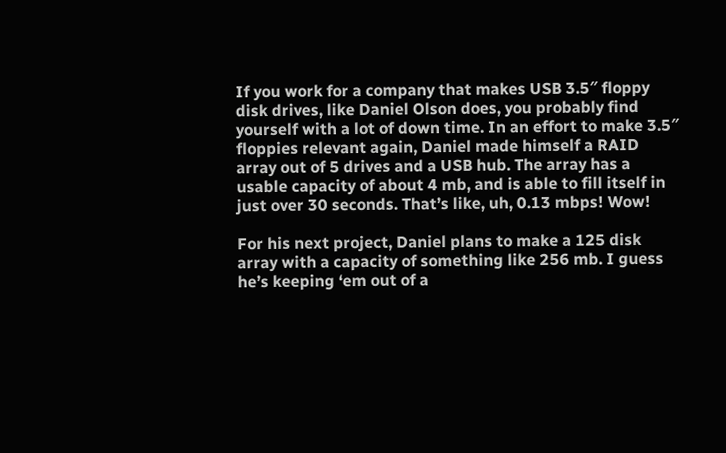If you work for a company that makes USB 3.5″ floppy disk drives, like Daniel Olson does, you probably find yourself with a lot of down time. In an effort to make 3.5″ floppies relevant again, Daniel made himself a RAID array out of 5 drives and a USB hub. The array has a usable capacity of about 4 mb, and is able to fill itself in just over 30 seconds. That’s like, uh, 0.13 mbps! Wow!

For his next project, Daniel plans to make a 125 disk array with a capacity of something like 256 mb. I guess he’s keeping ‘em out of a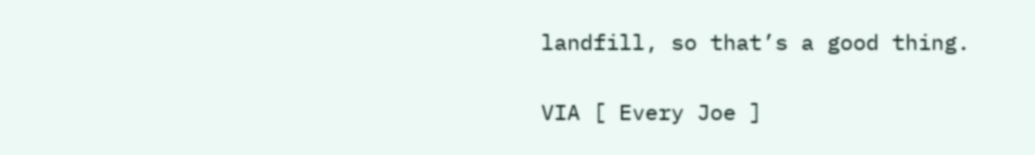landfill, so that’s a good thing.

VIA [ Every Joe ]